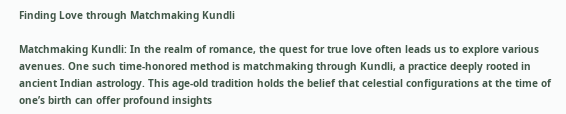Finding Love through Matchmaking Kundli

Matchmaking Kundli: In the realm of romance, the quest for true love often leads us to explore various avenues. One such time-honored method is matchmaking through Kundli, a practice deeply rooted in ancient Indian astrology. This age-old tradition holds the belief that celestial configurations at the time of one’s birth can offer profound insights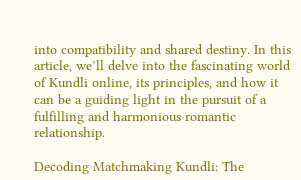into compatibility and shared destiny. In this article, we’ll delve into the fascinating world of Kundli online, its principles, and how it can be a guiding light in the pursuit of a fulfilling and harmonious romantic relationship.

Decoding Matchmaking Kundli: The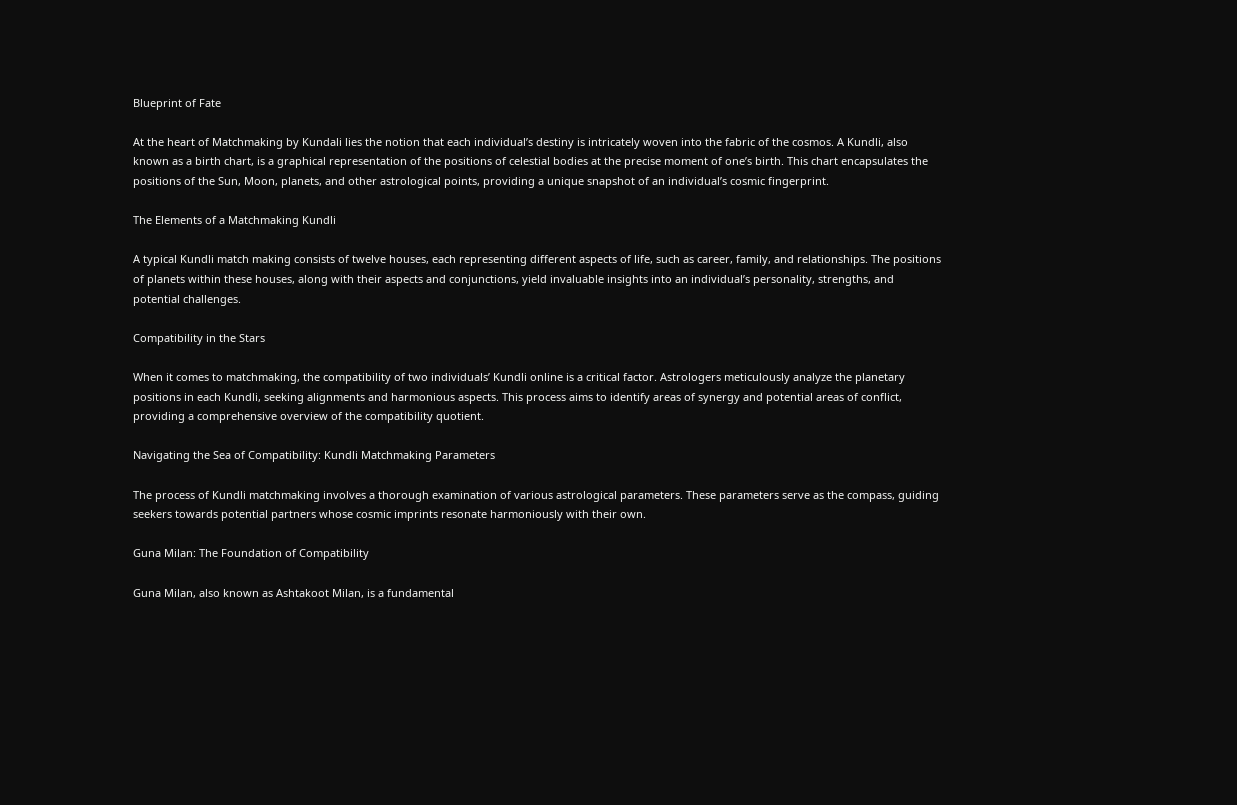Blueprint of Fate

At the heart of Matchmaking by Kundali lies the notion that each individual’s destiny is intricately woven into the fabric of the cosmos. A Kundli, also known as a birth chart, is a graphical representation of the positions of celestial bodies at the precise moment of one’s birth. This chart encapsulates the positions of the Sun, Moon, planets, and other astrological points, providing a unique snapshot of an individual’s cosmic fingerprint.

The Elements of a Matchmaking Kundli

A typical Kundli match making consists of twelve houses, each representing different aspects of life, such as career, family, and relationships. The positions of planets within these houses, along with their aspects and conjunctions, yield invaluable insights into an individual’s personality, strengths, and potential challenges.

Compatibility in the Stars

When it comes to matchmaking, the compatibility of two individuals’ Kundli online is a critical factor. Astrologers meticulously analyze the planetary positions in each Kundli, seeking alignments and harmonious aspects. This process aims to identify areas of synergy and potential areas of conflict, providing a comprehensive overview of the compatibility quotient.

Navigating the Sea of Compatibility: Kundli Matchmaking Parameters

The process of Kundli matchmaking involves a thorough examination of various astrological parameters. These parameters serve as the compass, guiding seekers towards potential partners whose cosmic imprints resonate harmoniously with their own.

Guna Milan: The Foundation of Compatibility

Guna Milan, also known as Ashtakoot Milan, is a fundamental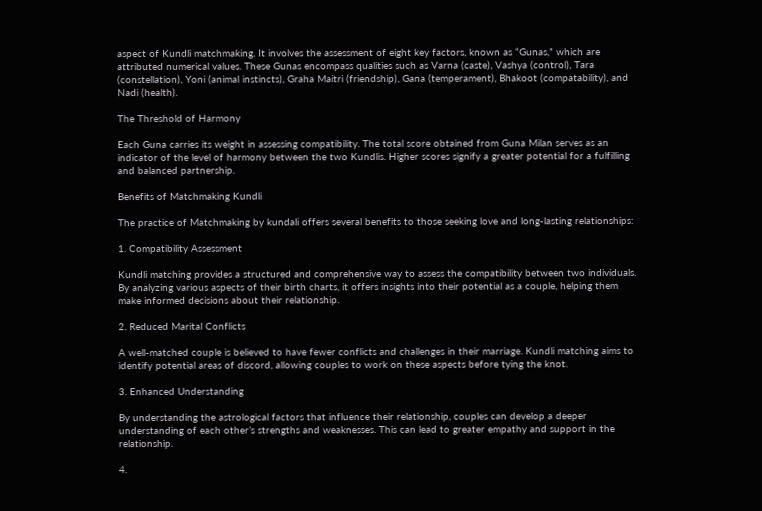aspect of Kundli matchmaking. It involves the assessment of eight key factors, known as “Gunas,” which are attributed numerical values. These Gunas encompass qualities such as Varna (caste), Vashya (control), Tara (constellation), Yoni (animal instincts), Graha Maitri (friendship), Gana (temperament), Bhakoot (compatability), and Nadi (health).

The Threshold of Harmony

Each Guna carries its weight in assessing compatibility. The total score obtained from Guna Milan serves as an indicator of the level of harmony between the two Kundlis. Higher scores signify a greater potential for a fulfilling and balanced partnership.

Benefits of Matchmaking Kundli

The practice of Matchmaking by kundali offers several benefits to those seeking love and long-lasting relationships:

1. Compatibility Assessment

Kundli matching provides a structured and comprehensive way to assess the compatibility between two individuals. By analyzing various aspects of their birth charts, it offers insights into their potential as a couple, helping them make informed decisions about their relationship.

2. Reduced Marital Conflicts

A well-matched couple is believed to have fewer conflicts and challenges in their marriage. Kundli matching aims to identify potential areas of discord, allowing couples to work on these aspects before tying the knot.

3. Enhanced Understanding

By understanding the astrological factors that influence their relationship, couples can develop a deeper understanding of each other’s strengths and weaknesses. This can lead to greater empathy and support in the relationship.

4.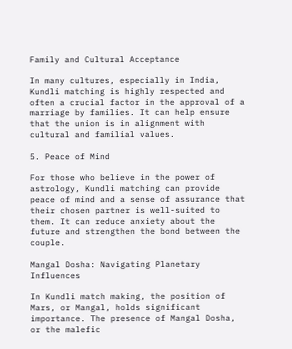Family and Cultural Acceptance

In many cultures, especially in India, Kundli matching is highly respected and often a crucial factor in the approval of a marriage by families. It can help ensure that the union is in alignment with cultural and familial values.

5. Peace of Mind

For those who believe in the power of astrology, Kundli matching can provide peace of mind and a sense of assurance that their chosen partner is well-suited to them. It can reduce anxiety about the future and strengthen the bond between the couple.

Mangal Dosha: Navigating Planetary Influences

In Kundli match making, the position of Mars, or Mangal, holds significant importance. The presence of Mangal Dosha, or the malefic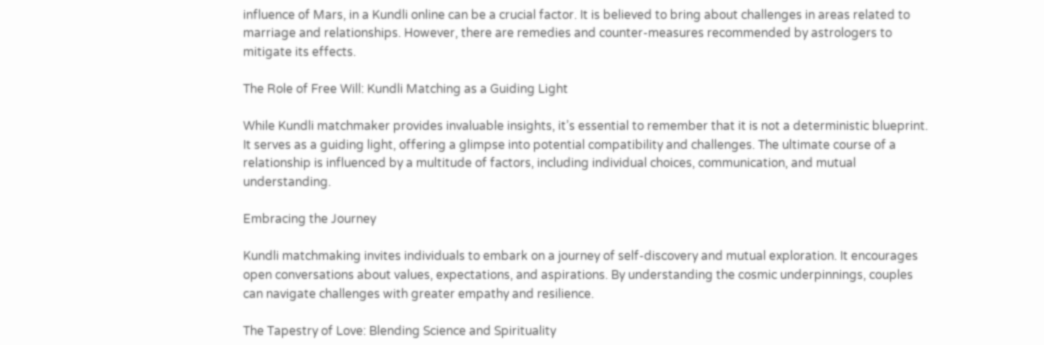influence of Mars, in a Kundli online can be a crucial factor. It is believed to bring about challenges in areas related to marriage and relationships. However, there are remedies and counter-measures recommended by astrologers to mitigate its effects.

The Role of Free Will: Kundli Matching as a Guiding Light

While Kundli matchmaker provides invaluable insights, it’s essential to remember that it is not a deterministic blueprint. It serves as a guiding light, offering a glimpse into potential compatibility and challenges. The ultimate course of a relationship is influenced by a multitude of factors, including individual choices, communication, and mutual understanding.

Embracing the Journey

Kundli matchmaking invites individuals to embark on a journey of self-discovery and mutual exploration. It encourages open conversations about values, expectations, and aspirations. By understanding the cosmic underpinnings, couples can navigate challenges with greater empathy and resilience.

The Tapestry of Love: Blending Science and Spirituality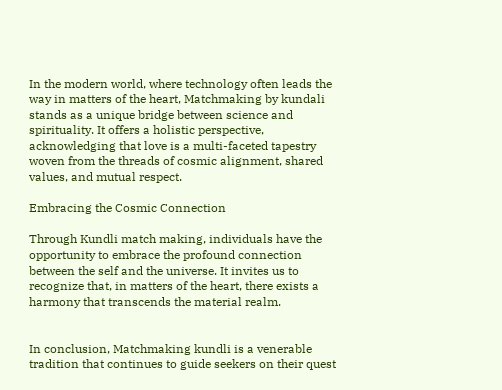In the modern world, where technology often leads the way in matters of the heart, Matchmaking by kundali stands as a unique bridge between science and spirituality. It offers a holistic perspective, acknowledging that love is a multi-faceted tapestry woven from the threads of cosmic alignment, shared values, and mutual respect.

Embracing the Cosmic Connection

Through Kundli match making, individuals have the opportunity to embrace the profound connection between the self and the universe. It invites us to recognize that, in matters of the heart, there exists a harmony that transcends the material realm.


In conclusion, Matchmaking kundli is a venerable tradition that continues to guide seekers on their quest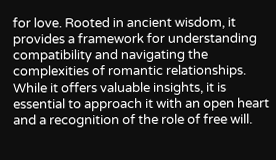for love. Rooted in ancient wisdom, it provides a framework for understanding compatibility and navigating the complexities of romantic relationships. While it offers valuable insights, it is essential to approach it with an open heart and a recognition of the role of free will.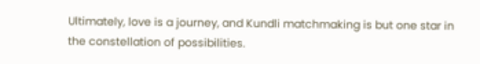Ultimately, love is a journey, and Kundli matchmaking is but one star in the constellation of possibilities.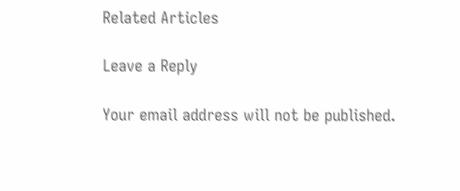Related Articles

Leave a Reply

Your email address will not be published.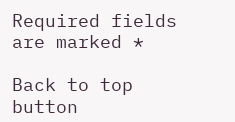Required fields are marked *

Back to top button